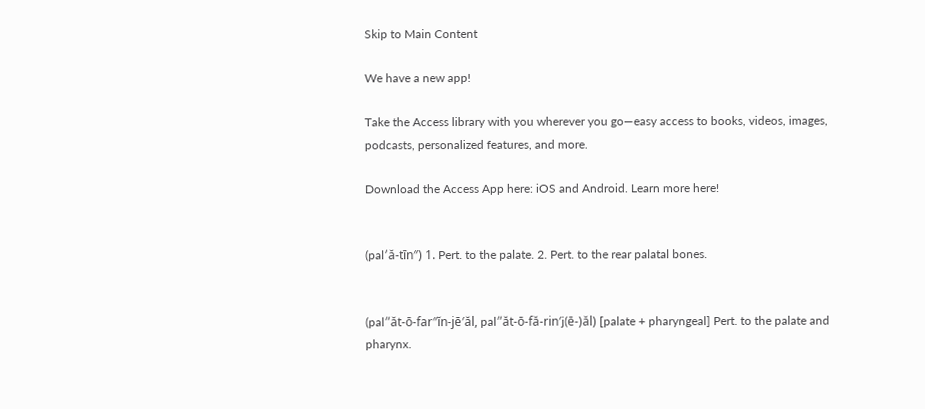Skip to Main Content

We have a new app!

Take the Access library with you wherever you go—easy access to books, videos, images, podcasts, personalized features, and more.

Download the Access App here: iOS and Android. Learn more here!


(pal′ă-tīn″) 1. Pert. to the palate. 2. Pert. to the rear palatal bones.


(pal″ăt-ō-far″ĭn-jē′ăl, pal″ăt-ō-fă-rin′j(ē-)ăl) [palate + pharyngeal] Pert. to the palate and pharynx.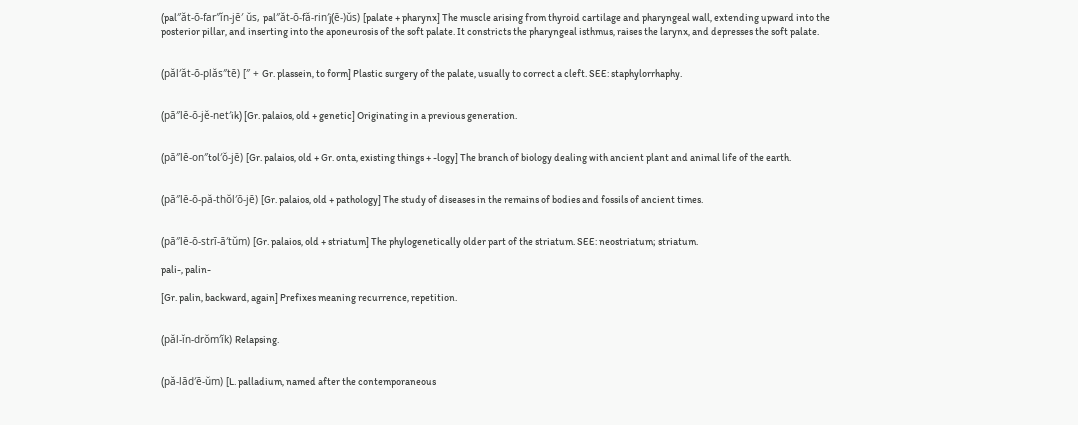(pal″ăt-ō-far″ĭn-jē′ ŭs, pal″ăt-ō-fă-rin′j(ē-)ŭs) [palate + pharynx] The muscle arising from thyroid cartilage and pharyngeal wall, extending upward into the posterior pillar, and inserting into the aponeurosis of the soft palate. It constricts the pharyngeal isthmus, raises the larynx, and depresses the soft palate.


(păl′ăt-ō-plăs″tē) [″ + Gr. plassein, to form] Plastic surgery of the palate, usually to correct a cleft. SEE: staphylorrhaphy.


(pā″lē-ō-jĕ-net′ik) [Gr. palaios, old + genetic] Originating in a previous generation.


(pā″lē-on″tol′ŏ-jē) [Gr. palaios, old + Gr. onta, existing things + -logy] The branch of biology dealing with ancient plant and animal life of the earth.


(pā″lē-ō-pă-thŏl′ō-jē) [Gr. palaios, old + pathology] The study of diseases in the remains of bodies and fossils of ancient times.


(pā″lē-ō-strī-ā′tŭm) [Gr. palaios, old + striatum] The phylogenetically older part of the striatum. SEE: neostriatum; striatum.

pali-, palin-

[Gr. palin, backward, again] Prefixes meaning recurrence, repetition.


(păl-ĭn-drŏm′ĭk) Relapsing.


(pă-lād′ē-ŭm) [L. palladium, named after the contemporaneous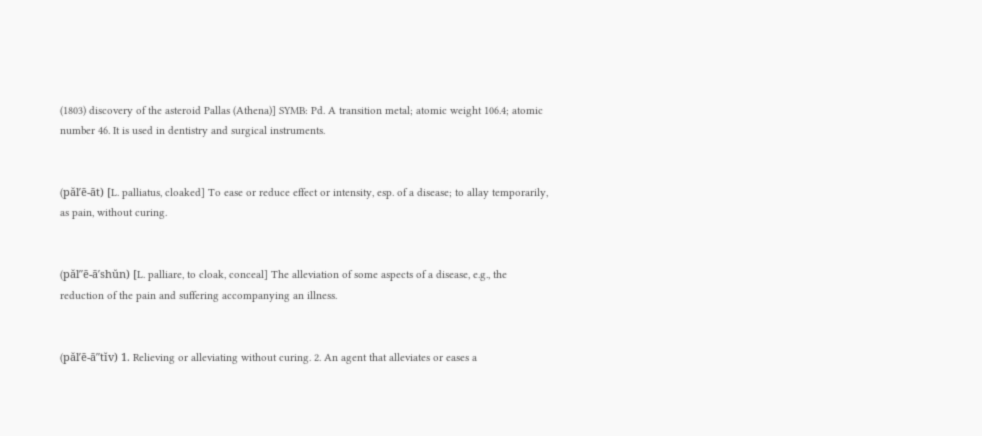(1803) discovery of the asteroid Pallas (Athena)] SYMB: Pd. A transition metal; atomic weight 106.4; atomic number 46. It is used in dentistry and surgical instruments.


(păl′ē-āt) [L. palliatus, cloaked] To ease or reduce effect or intensity, esp. of a disease; to allay temporarily, as pain, without curing.


(păl″ē-ā′shŭn) [L. palliare, to cloak, conceal] The alleviation of some aspects of a disease, e.g., the reduction of the pain and suffering accompanying an illness.


(păl′ē-ā″tĭv) 1. Relieving or alleviating without curing. 2. An agent that alleviates or eases a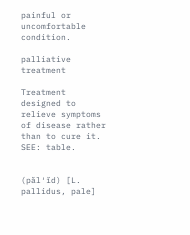painful or uncomfortable condition.

palliative treatment

Treatment designed to relieve symptoms of disease rather than to cure it. SEE: table.


(păl′ĭd) [L. pallidus, pale]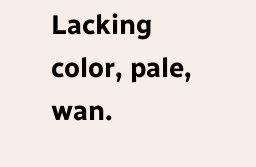Lacking color, pale, wan.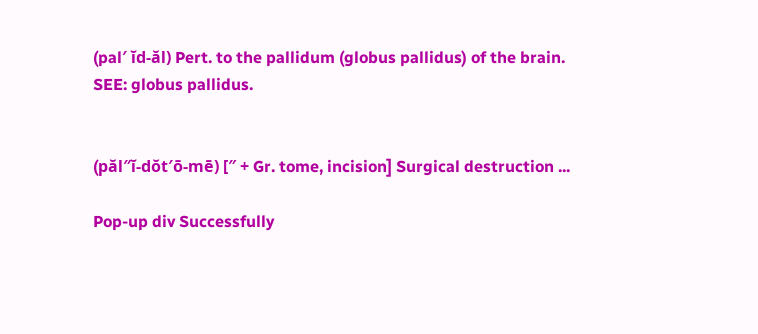(pal′ ĭd-ăl) Pert. to the pallidum (globus pallidus) of the brain. SEE: globus pallidus.


(păl″ĭ-dŏt′ō-mē) [″ + Gr. tome, incision] Surgical destruction ...

Pop-up div Successfully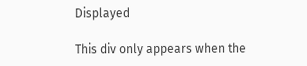Displayed

This div only appears when the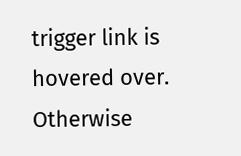trigger link is hovered over. Otherwise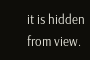it is hidden from view.